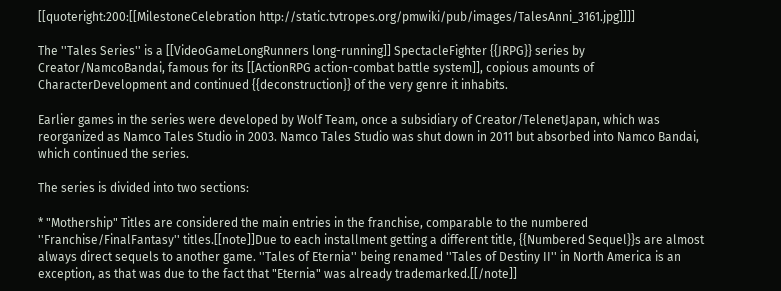[[quoteright:200:[[MilestoneCelebration http://static.tvtropes.org/pmwiki/pub/images/TalesAnni_3161.jpg]]]]

The ''Tales Series'' is a [[VideoGameLongRunners long-running]] SpectacleFighter {{JRPG}} series by Creator/NamcoBandai, famous for its [[ActionRPG action-combat battle system]], copious amounts of CharacterDevelopment and continued {{deconstruction}} of the very genre it inhabits.

Earlier games in the series were developed by Wolf Team, once a subsidiary of Creator/TelenetJapan, which was reorganized as Namco Tales Studio in 2003. Namco Tales Studio was shut down in 2011 but absorbed into Namco Bandai, which continued the series.

The series is divided into two sections:

* "Mothership" Titles are considered the main entries in the franchise, comparable to the numbered ''Franchise/FinalFantasy'' titles.[[note]]Due to each installment getting a different title, {{Numbered Sequel}}s are almost always direct sequels to another game. ''Tales of Eternia'' being renamed ''Tales of Destiny II'' in North America is an exception, as that was due to the fact that "Eternia" was already trademarked.[[/note]]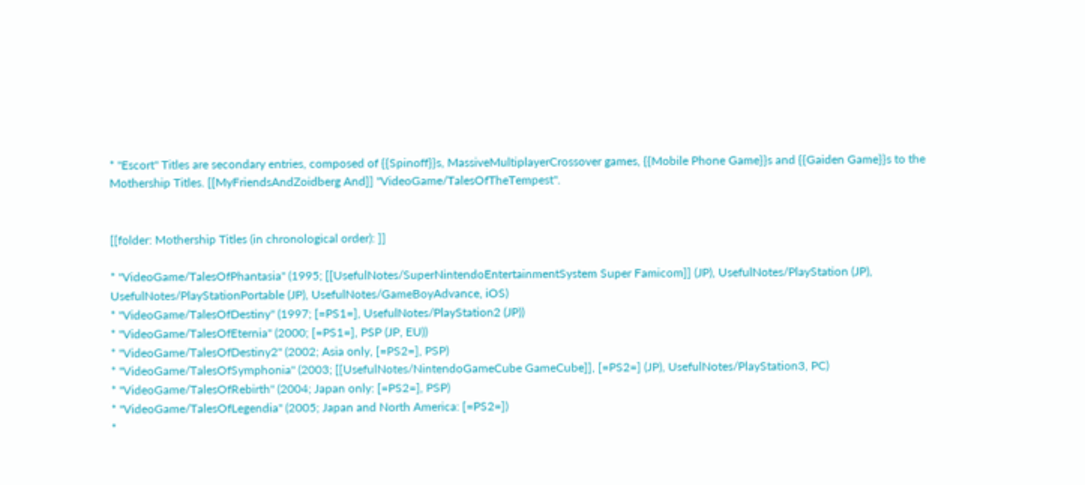* "Escort" Titles are secondary entries, composed of {{Spinoff}}s, MassiveMultiplayerCrossover games, {{Mobile Phone Game}}s and {{Gaiden Game}}s to the Mothership Titles. [[MyFriendsAndZoidberg And]] ''VideoGame/TalesOfTheTempest''.


[[folder: Mothership Titles (in chronological order): ]]

* ''VideoGame/TalesOfPhantasia'' (1995; [[UsefulNotes/SuperNintendoEntertainmentSystem Super Famicom]] (JP), UsefulNotes/PlayStation (JP), UsefulNotes/PlayStationPortable (JP), UsefulNotes/GameBoyAdvance, iOS)
* ''VideoGame/TalesOfDestiny'' (1997; [=PS1=], UsefulNotes/PlayStation2 (JP))
* ''VideoGame/TalesOfEternia'' (2000; [=PS1=], PSP (JP, EU))
* ''VideoGame/TalesOfDestiny2'' (2002; Asia only, [=PS2=], PSP)
* ''VideoGame/TalesOfSymphonia'' (2003; [[UsefulNotes/NintendoGameCube GameCube]], [=PS2=] (JP), UsefulNotes/PlayStation3, PC)
* ''VideoGame/TalesOfRebirth'' (2004; Japan only: [=PS2=], PSP)
* ''VideoGame/TalesOfLegendia'' (2005; Japan and North America: [=PS2=])
*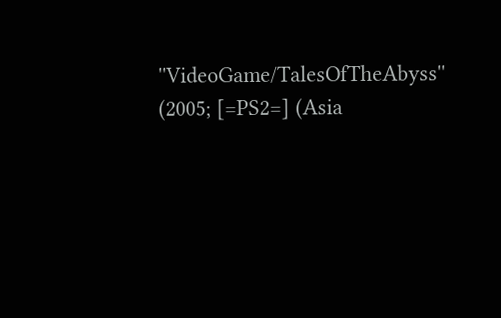''VideoGame/TalesOfTheAbyss'' (2005; [=PS2=] (Asia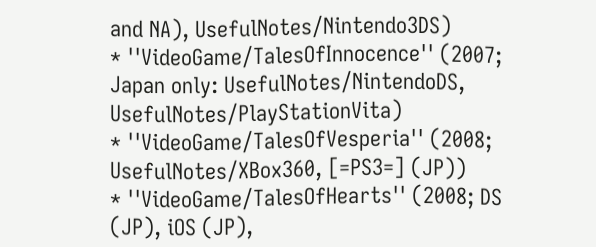and NA), UsefulNotes/Nintendo3DS)
* ''VideoGame/TalesOfInnocence'' (2007; Japan only: UsefulNotes/NintendoDS, UsefulNotes/PlayStationVita)
* ''VideoGame/TalesOfVesperia'' (2008; UsefulNotes/XBox360, [=PS3=] (JP))
* ''VideoGame/TalesOfHearts'' (2008; DS (JP), iOS (JP),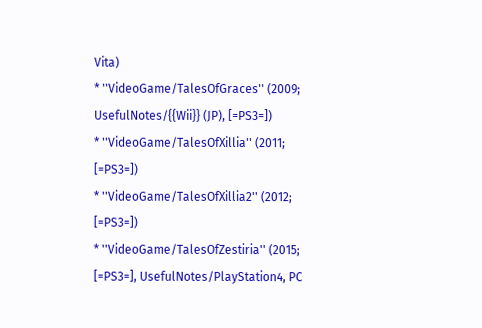Vita)
* ''VideoGame/TalesOfGraces'' (2009; UsefulNotes/{{Wii}} (JP), [=PS3=])
* ''VideoGame/TalesOfXillia'' (2011; [=PS3=])
* ''VideoGame/TalesOfXillia2'' (2012; [=PS3=])
* ''VideoGame/TalesOfZestiria'' (2015; [=PS3=], UsefulNotes/PlayStation4, PC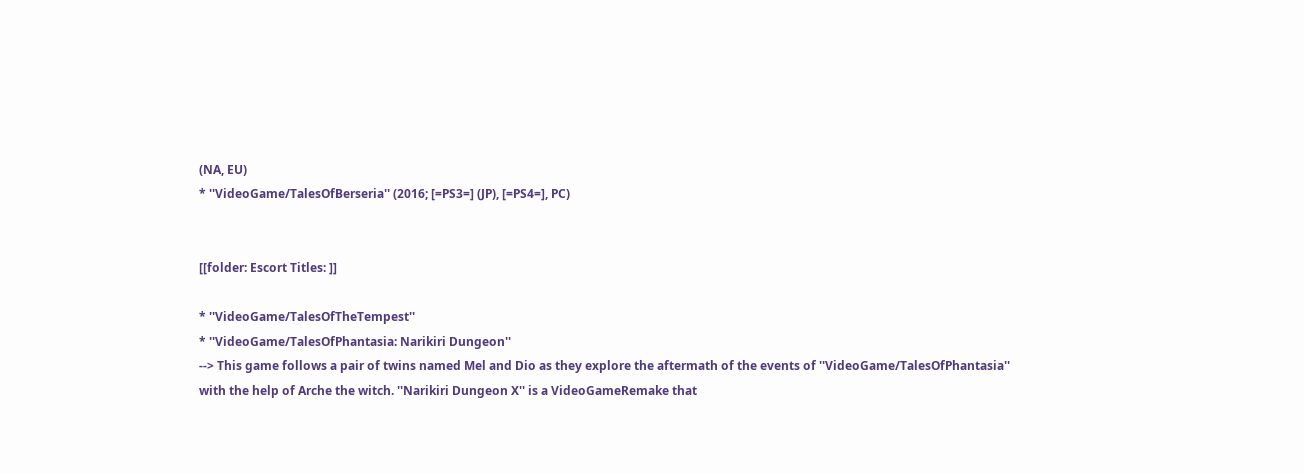(NA, EU)
* ''VideoGame/TalesOfBerseria'' (2016; [=PS3=] (JP), [=PS4=], PC)


[[folder: Escort Titles: ]]

* ''VideoGame/TalesOfTheTempest''
* ''VideoGame/TalesOfPhantasia: Narikiri Dungeon''
--> This game follows a pair of twins named Mel and Dio as they explore the aftermath of the events of ''VideoGame/TalesOfPhantasia'' with the help of Arche the witch. ''Narikiri Dungeon X'' is a VideoGameRemake that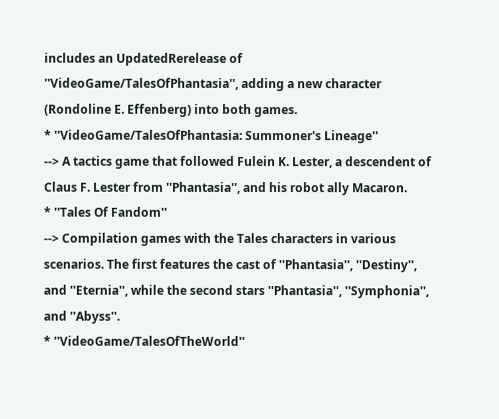includes an UpdatedRerelease of ''VideoGame/TalesOfPhantasia'', adding a new character (Rondoline E. Effenberg) into both games.
* ''VideoGame/TalesOfPhantasia: Summoner's Lineage''
--> A tactics game that followed Fulein K. Lester, a descendent of Claus F. Lester from ''Phantasia'', and his robot ally Macaron.
* ''Tales Of Fandom''
--> Compilation games with the Tales characters in various scenarios. The first features the cast of ''Phantasia'', ''Destiny'', and ''Eternia'', while the second stars ''Phantasia'', ''Symphonia'', and ''Abyss''.
* ''VideoGame/TalesOfTheWorld''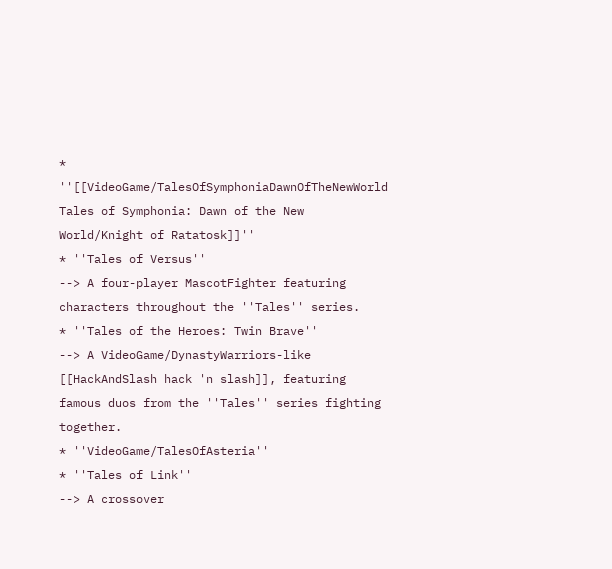* ''[[VideoGame/TalesOfSymphoniaDawnOfTheNewWorld Tales of Symphonia: Dawn of the New World/Knight of Ratatosk]]''
* ''Tales of Versus''
--> A four-player MascotFighter featuring characters throughout the ''Tales'' series.
* ''Tales of the Heroes: Twin Brave''
--> A VideoGame/DynastyWarriors-like [[HackAndSlash hack 'n slash]], featuring famous duos from the ''Tales'' series fighting together.
* ''VideoGame/TalesOfAsteria''
* ''Tales of Link''
--> A crossover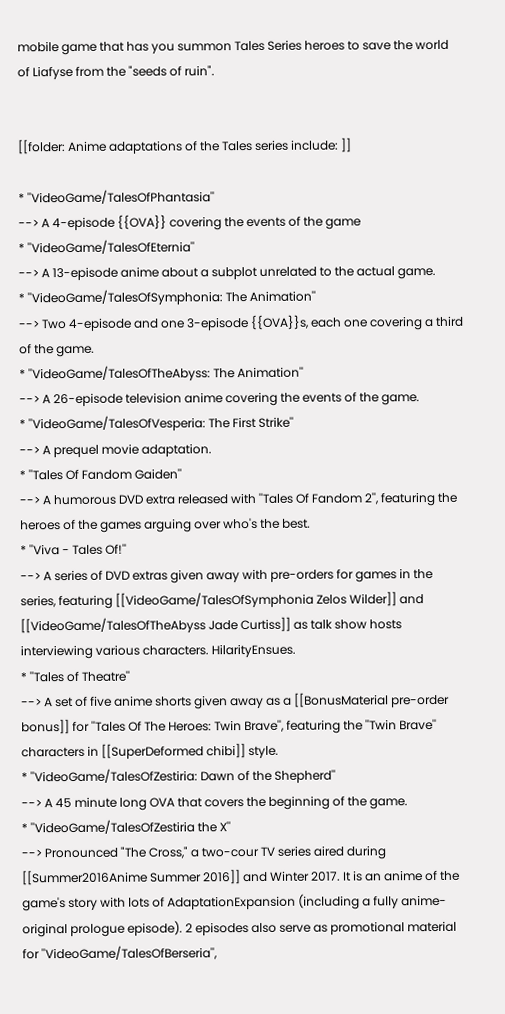mobile game that has you summon Tales Series heroes to save the world of Liafyse from the "seeds of ruin".


[[folder: Anime adaptations of the Tales series include: ]]

* ''VideoGame/TalesOfPhantasia''
--> A 4-episode {{OVA}} covering the events of the game
* ''VideoGame/TalesOfEternia''
--> A 13-episode anime about a subplot unrelated to the actual game.
* ''VideoGame/TalesOfSymphonia: The Animation''
--> Two 4-episode and one 3-episode {{OVA}}s, each one covering a third of the game.
* ''VideoGame/TalesOfTheAbyss: The Animation''
--> A 26-episode television anime covering the events of the game.
* ''VideoGame/TalesOfVesperia: The First Strike''
--> A prequel movie adaptation.
* ''Tales Of Fandom Gaiden''
--> A humorous DVD extra released with ''Tales Of Fandom 2'', featuring the heroes of the games arguing over who's the best.
* ''Viva - Tales Of!''
--> A series of DVD extras given away with pre-orders for games in the series, featuring [[VideoGame/TalesOfSymphonia Zelos Wilder]] and [[VideoGame/TalesOfTheAbyss Jade Curtiss]] as talk show hosts interviewing various characters. HilarityEnsues.
* ''Tales of Theatre''
--> A set of five anime shorts given away as a [[BonusMaterial pre-order bonus]] for ''Tales Of The Heroes: Twin Brave'', featuring the ''Twin Brave'' characters in [[SuperDeformed chibi]] style.
* ''VideoGame/TalesOfZestiria: Dawn of the Shepherd''
--> A 45 minute long OVA that covers the beginning of the game.
* ''VideoGame/TalesOfZestiria the X''
--> Pronounced "The Cross," a two-cour TV series aired during [[Summer2016Anime Summer 2016]] and Winter 2017. It is an anime of the game's story with lots of AdaptationExpansion (including a fully anime-original prologue episode). 2 episodes also serve as promotional material for ''VideoGame/TalesOfBerseria'',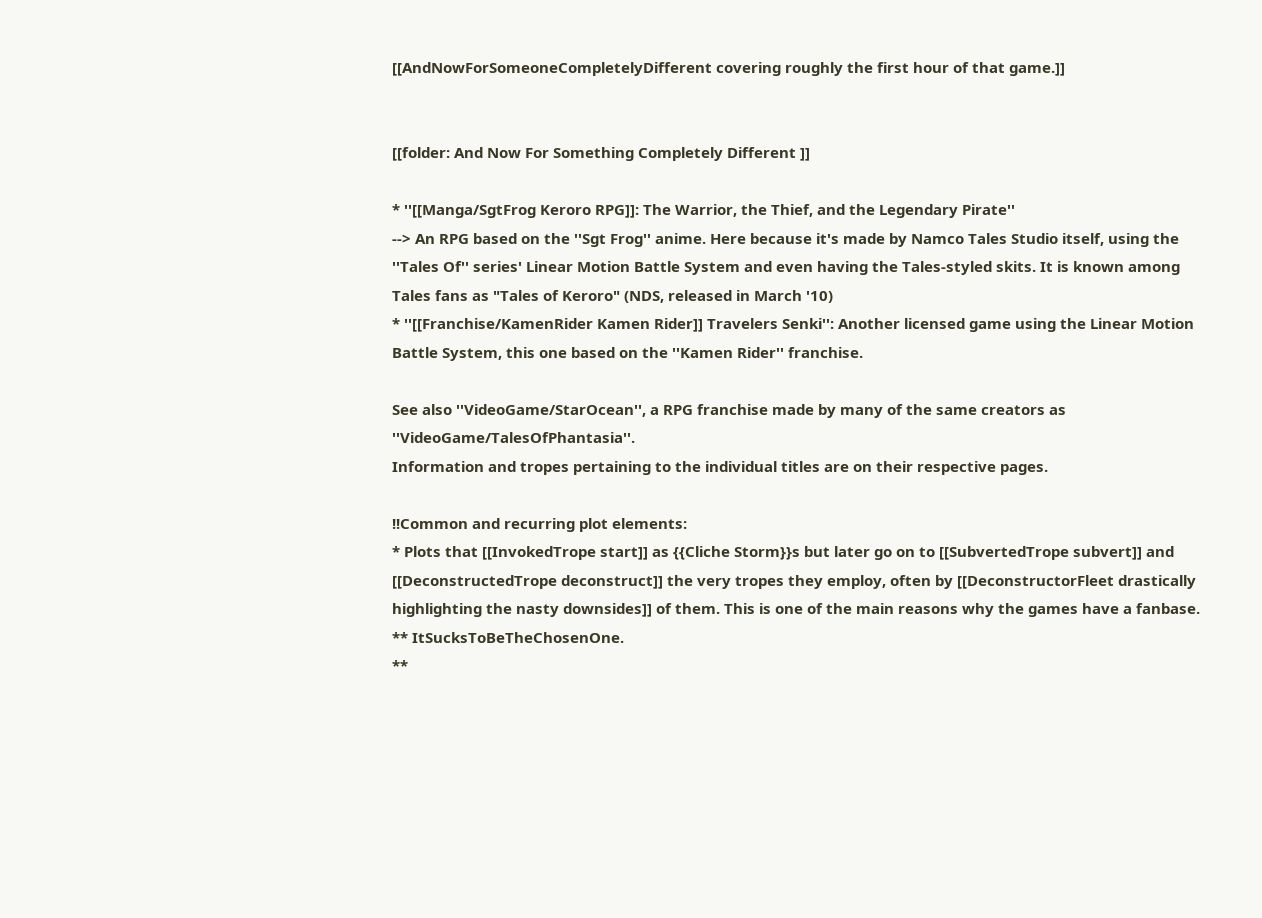[[AndNowForSomeoneCompletelyDifferent covering roughly the first hour of that game.]]


[[folder: And Now For Something Completely Different ]]

* ''[[Manga/SgtFrog Keroro RPG]]: The Warrior, the Thief, and the Legendary Pirate''
--> An RPG based on the ''Sgt Frog'' anime. Here because it's made by Namco Tales Studio itself, using the ''Tales Of'' series' Linear Motion Battle System and even having the Tales-styled skits. It is known among Tales fans as "Tales of Keroro" (NDS, released in March '10)
* ''[[Franchise/KamenRider Kamen Rider]] Travelers Senki'': Another licensed game using the Linear Motion Battle System, this one based on the ''Kamen Rider'' franchise.

See also ''VideoGame/StarOcean'', a RPG franchise made by many of the same creators as ''VideoGame/TalesOfPhantasia''.
Information and tropes pertaining to the individual titles are on their respective pages.

!!Common and recurring plot elements:
* Plots that [[InvokedTrope start]] as {{Cliche Storm}}s but later go on to [[SubvertedTrope subvert]] and [[DeconstructedTrope deconstruct]] the very tropes they employ, often by [[DeconstructorFleet drastically highlighting the nasty downsides]] of them. This is one of the main reasons why the games have a fanbase.
** ItSucksToBeTheChosenOne.
**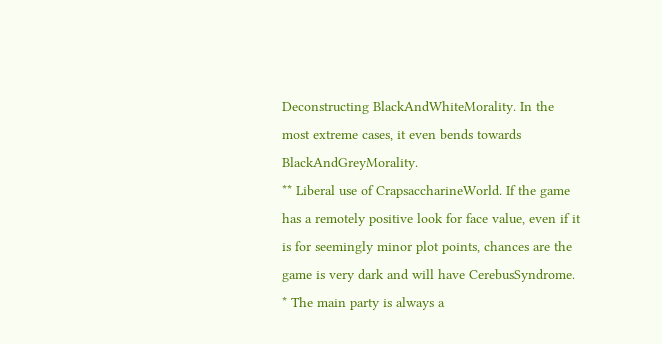Deconstructing BlackAndWhiteMorality. In the most extreme cases, it even bends towards BlackAndGreyMorality.
** Liberal use of CrapsaccharineWorld. If the game has a remotely positive look for face value, even if it is for seemingly minor plot points, chances are the game is very dark and will have CerebusSyndrome.
* The main party is always a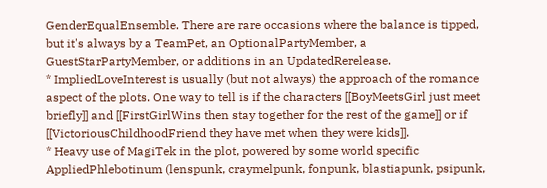GenderEqualEnsemble. There are rare occasions where the balance is tipped, but it's always by a TeamPet, an OptionalPartyMember, a GuestStarPartyMember, or additions in an UpdatedRerelease.
* ImpliedLoveInterest is usually (but not always) the approach of the romance aspect of the plots. One way to tell is if the characters [[BoyMeetsGirl just meet briefly]] and [[FirstGirlWins then stay together for the rest of the game]] or if [[VictoriousChildhoodFriend they have met when they were kids]].
* Heavy use of MagiTek in the plot, powered by some world specific AppliedPhlebotinum (lenspunk, craymelpunk, fonpunk, blastiapunk, psipunk,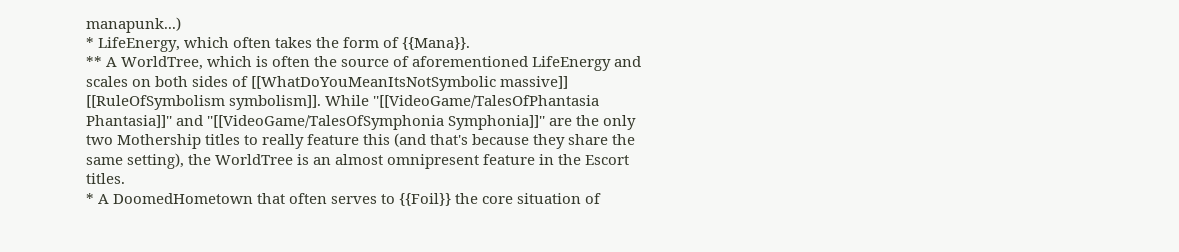manapunk...)
* LifeEnergy, which often takes the form of {{Mana}}.
** A WorldTree, which is often the source of aforementioned LifeEnergy and scales on both sides of [[WhatDoYouMeanItsNotSymbolic massive]] [[RuleOfSymbolism symbolism]]. While ''[[VideoGame/TalesOfPhantasia Phantasia]]'' and ''[[VideoGame/TalesOfSymphonia Symphonia]]'' are the only two Mothership titles to really feature this (and that's because they share the same setting), the WorldTree is an almost omnipresent feature in the Escort titles.
* A DoomedHometown that often serves to {{Foil}} the core situation of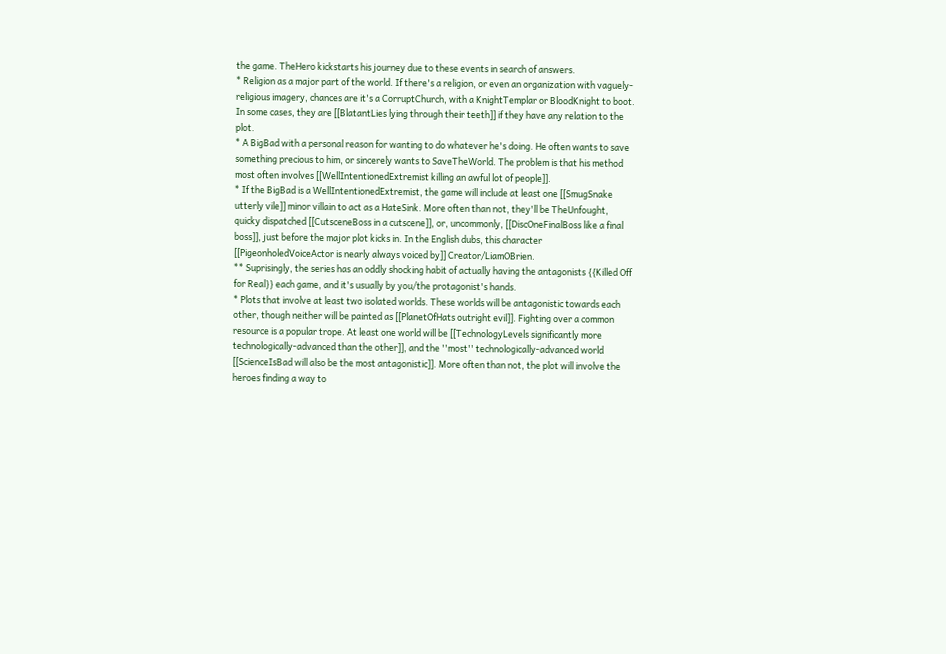the game. TheHero kickstarts his journey due to these events in search of answers.
* Religion as a major part of the world. If there's a religion, or even an organization with vaguely-religious imagery, chances are it's a CorruptChurch, with a KnightTemplar or BloodKnight to boot. In some cases, they are [[BlatantLies lying through their teeth]] if they have any relation to the plot.
* A BigBad with a personal reason for wanting to do whatever he's doing. He often wants to save something precious to him, or sincerely wants to SaveTheWorld. The problem is that his method most often involves [[WellIntentionedExtremist killing an awful lot of people]].
* If the BigBad is a WellIntentionedExtremist, the game will include at least one [[SmugSnake utterly vile]] minor villain to act as a HateSink. More often than not, they'll be TheUnfought, quicky dispatched [[CutsceneBoss in a cutscene]], or, uncommonly, [[DiscOneFinalBoss like a final boss]], just before the major plot kicks in. In the English dubs, this character [[PigeonholedVoiceActor is nearly always voiced by]] Creator/LiamOBrien.
** Suprisingly, the series has an oddly shocking habit of actually having the antagonists {{Killed Off for Real}} each game, and it's usually by you/the protagonist's hands.
* Plots that involve at least two isolated worlds. These worlds will be antagonistic towards each other, though neither will be painted as [[PlanetOfHats outright evil]]. Fighting over a common resource is a popular trope. At least one world will be [[TechnologyLevels significantly more technologically-advanced than the other]], and the ''most'' technologically-advanced world [[ScienceIsBad will also be the most antagonistic]]. More often than not, the plot will involve the heroes finding a way to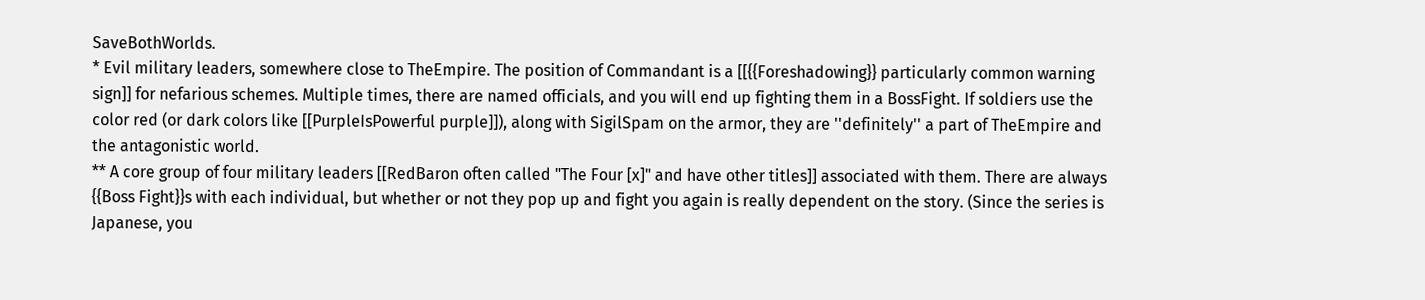SaveBothWorlds.
* Evil military leaders, somewhere close to TheEmpire. The position of Commandant is a [[{{Foreshadowing}} particularly common warning sign]] for nefarious schemes. Multiple times, there are named officials, and you will end up fighting them in a BossFight. If soldiers use the color red (or dark colors like [[PurpleIsPowerful purple]]), along with SigilSpam on the armor, they are ''definitely'' a part of TheEmpire and the antagonistic world.
** A core group of four military leaders [[RedBaron often called "The Four [x]" and have other titles]] associated with them. There are always {{Boss Fight}}s with each individual, but whether or not they pop up and fight you again is really dependent on the story. (Since the series is Japanese, you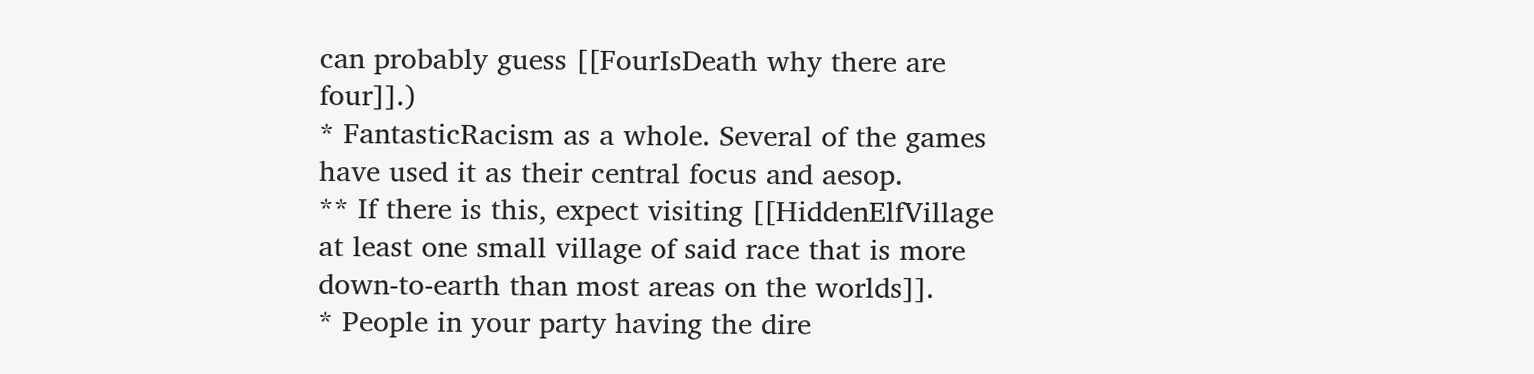can probably guess [[FourIsDeath why there are four]].)
* FantasticRacism as a whole. Several of the games have used it as their central focus and aesop.
** If there is this, expect visiting [[HiddenElfVillage at least one small village of said race that is more down-to-earth than most areas on the worlds]].
* People in your party having the dire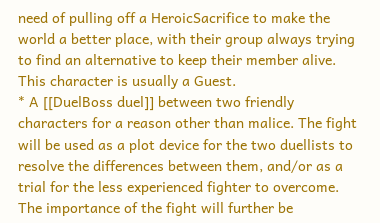need of pulling off a HeroicSacrifice to make the world a better place, with their group always trying to find an alternative to keep their member alive. This character is usually a Guest.
* A [[DuelBoss duel]] between two friendly characters for a reason other than malice. The fight will be used as a plot device for the two duellists to resolve the differences between them, and/or as a trial for the less experienced fighter to overcome. The importance of the fight will further be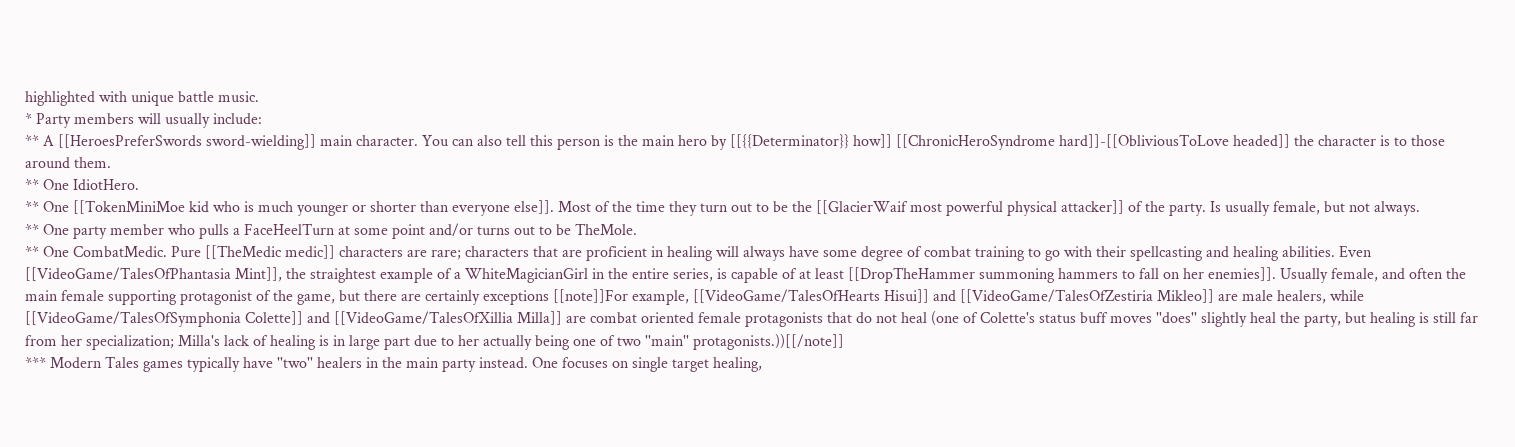highlighted with unique battle music.
* Party members will usually include:
** A [[HeroesPreferSwords sword-wielding]] main character. You can also tell this person is the main hero by [[{{Determinator}} how]] [[ChronicHeroSyndrome hard]]-[[ObliviousToLove headed]] the character is to those around them.
** One IdiotHero.
** One [[TokenMiniMoe kid who is much younger or shorter than everyone else]]. Most of the time they turn out to be the [[GlacierWaif most powerful physical attacker]] of the party. Is usually female, but not always.
** One party member who pulls a FaceHeelTurn at some point and/or turns out to be TheMole.
** One CombatMedic. Pure [[TheMedic medic]] characters are rare; characters that are proficient in healing will always have some degree of combat training to go with their spellcasting and healing abilities. Even [[VideoGame/TalesOfPhantasia Mint]], the straightest example of a WhiteMagicianGirl in the entire series, is capable of at least [[DropTheHammer summoning hammers to fall on her enemies]]. Usually female, and often the main female supporting protagonist of the game, but there are certainly exceptions [[note]]For example, [[VideoGame/TalesOfHearts Hisui]] and [[VideoGame/TalesOfZestiria Mikleo]] are male healers, while [[VideoGame/TalesOfSymphonia Colette]] and [[VideoGame/TalesOfXillia Milla]] are combat oriented female protagonists that do not heal (one of Colette's status buff moves ''does'' slightly heal the party, but healing is still far from her specialization; Milla's lack of healing is in large part due to her actually being one of two ''main'' protagonists.))[[/note]]
*** Modern Tales games typically have ''two'' healers in the main party instead. One focuses on single target healing,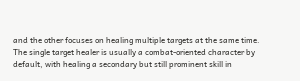and the other focuses on healing multiple targets at the same time. The single target healer is usually a combat-oriented character by default, with healing a secondary but still prominent skill in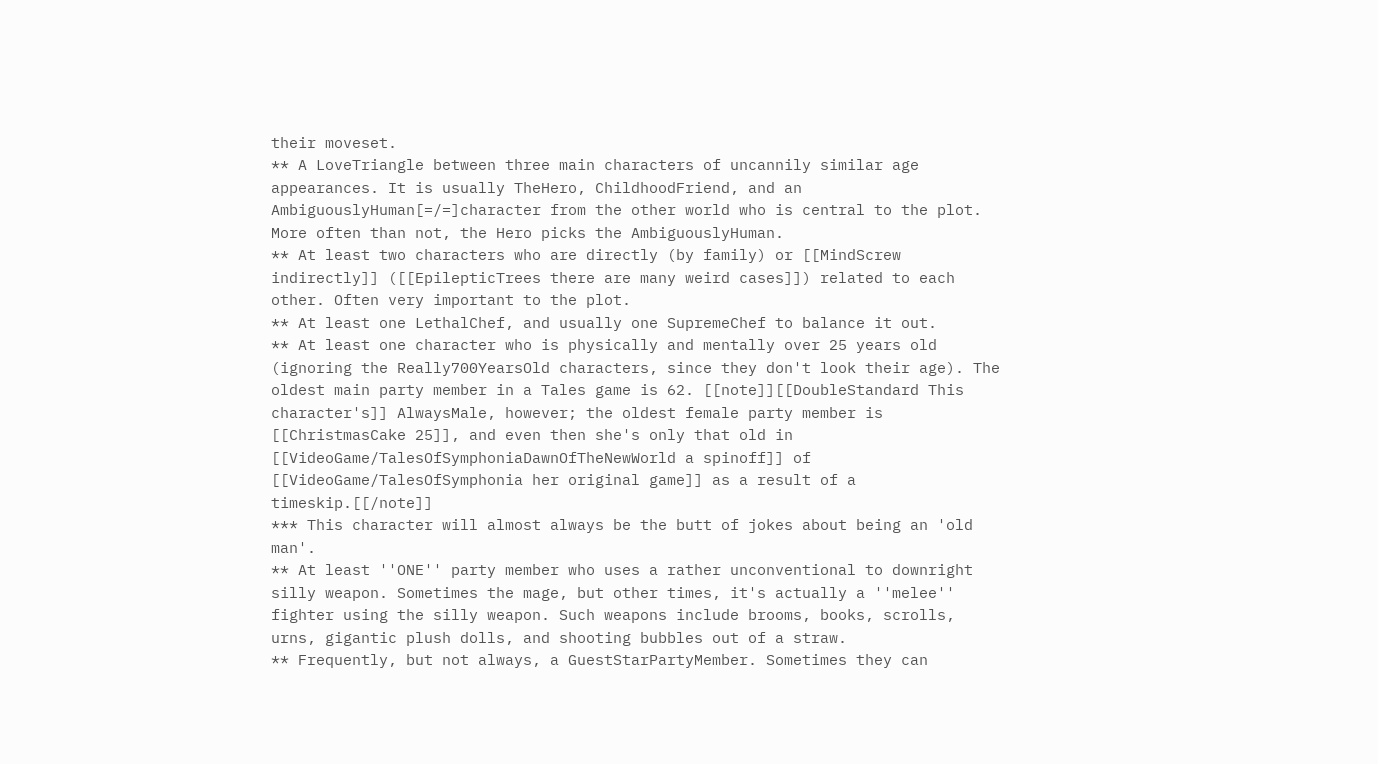their moveset.
** A LoveTriangle between three main characters of uncannily similar age appearances. It is usually TheHero, ChildhoodFriend, and an AmbiguouslyHuman[=/=]character from the other world who is central to the plot. More often than not, the Hero picks the AmbiguouslyHuman.
** At least two characters who are directly (by family) or [[MindScrew indirectly]] ([[EpilepticTrees there are many weird cases]]) related to each other. Often very important to the plot.
** At least one LethalChef, and usually one SupremeChef to balance it out.
** At least one character who is physically and mentally over 25 years old (ignoring the Really700YearsOld characters, since they don't look their age). The oldest main party member in a Tales game is 62. [[note]][[DoubleStandard This character's]] AlwaysMale, however; the oldest female party member is [[ChristmasCake 25]], and even then she's only that old in [[VideoGame/TalesOfSymphoniaDawnOfTheNewWorld a spinoff]] of [[VideoGame/TalesOfSymphonia her original game]] as a result of a timeskip.[[/note]]
*** This character will almost always be the butt of jokes about being an 'old man'.
** At least ''ONE'' party member who uses a rather unconventional to downright silly weapon. Sometimes the mage, but other times, it's actually a ''melee'' fighter using the silly weapon. Such weapons include brooms, books, scrolls, urns, gigantic plush dolls, and shooting bubbles out of a straw.
** Frequently, but not always, a GuestStarPartyMember. Sometimes they can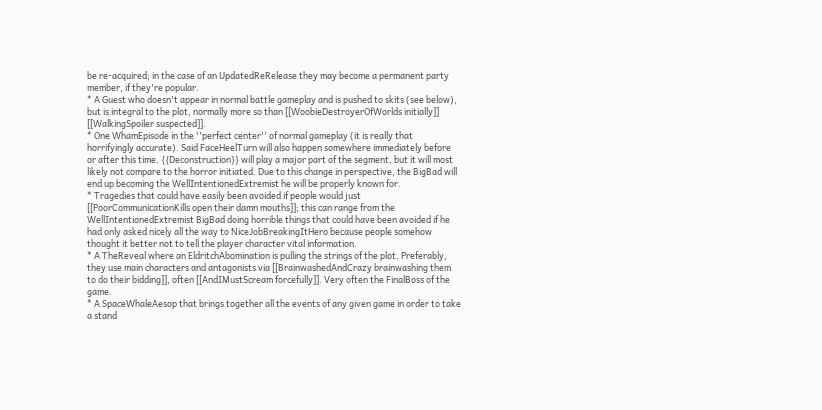be re-acquired; in the case of an UpdatedReRelease they may become a permanent party member, if they're popular.
* A Guest who doesn't appear in normal battle gameplay and is pushed to skits (see below), but is integral to the plot, normally more so than [[WoobieDestroyerOfWorlds initially]] [[WalkingSpoiler suspected]].
* One WhamEpisode in the ''perfect center'' of normal gameplay (it is really that horrifyingly accurate). Said FaceHeelTurn will also happen somewhere immediately before or after this time. {{Deconstruction}} will play a major part of the segment, but it will most likely not compare to the horror initiated. Due to this change in perspective, the BigBad will end up becoming the WellIntentionedExtremist he will be properly known for.
* Tragedies that could have easily been avoided if people would just [[PoorCommunicationKills open their damn mouths]]; this can range from the WellIntentionedExtremist BigBad doing horrible things that could have been avoided if he had only asked nicely all the way to NiceJobBreakingItHero because people somehow thought it better not to tell the player character vital information.
* A TheReveal where an EldritchAbomination is pulling the strings of the plot. Preferably, they use main characters and antagonists via [[BrainwashedAndCrazy brainwashing them to do their bidding]], often [[AndIMustScream forcefully]]. Very often the FinalBoss of the game.
* A SpaceWhaleAesop that brings together all the events of any given game in order to take a stand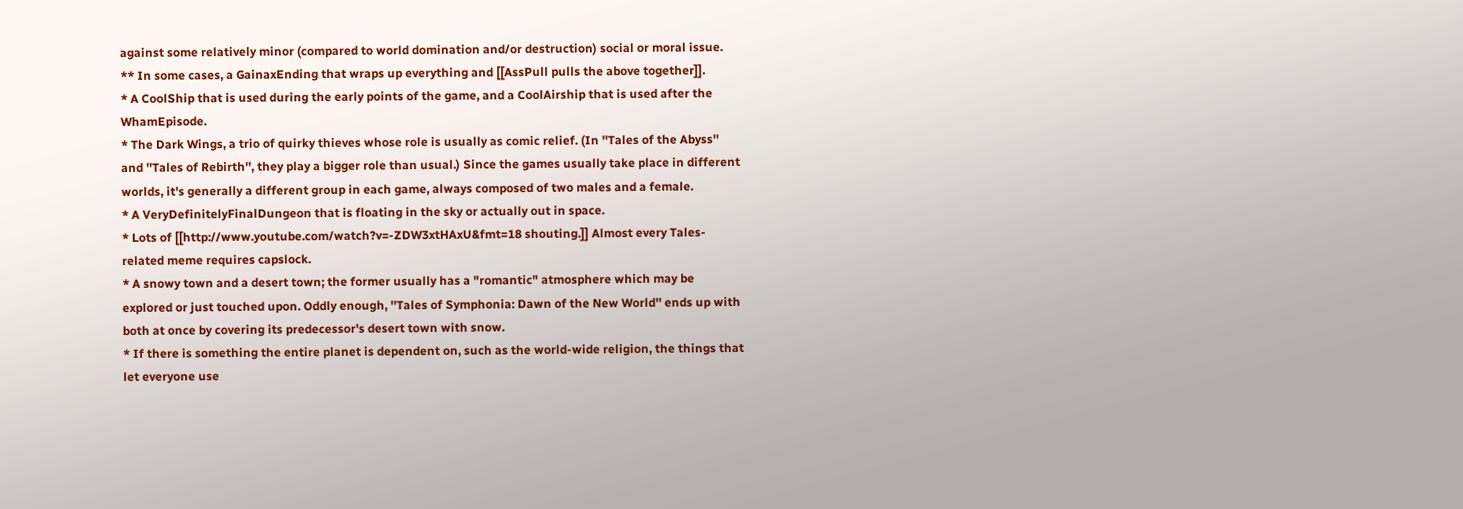against some relatively minor (compared to world domination and/or destruction) social or moral issue.
** In some cases, a GainaxEnding that wraps up everything and [[AssPull pulls the above together]].
* A CoolShip that is used during the early points of the game, and a CoolAirship that is used after the WhamEpisode.
* The Dark Wings, a trio of quirky thieves whose role is usually as comic relief. (In ''Tales of the Abyss'' and ''Tales of Rebirth'', they play a bigger role than usual.) Since the games usually take place in different worlds, it's generally a different group in each game, always composed of two males and a female.
* A VeryDefinitelyFinalDungeon that is floating in the sky or actually out in space.
* Lots of [[http://www.youtube.com/watch?v=-ZDW3xtHAxU&fmt=18 shouting.]] Almost every Tales-related meme requires capslock.
* A snowy town and a desert town; the former usually has a "romantic" atmosphere which may be explored or just touched upon. Oddly enough, ''Tales of Symphonia: Dawn of the New World'' ends up with both at once by covering its predecessor's desert town with snow.
* If there is something the entire planet is dependent on, such as the world-wide religion, the things that let everyone use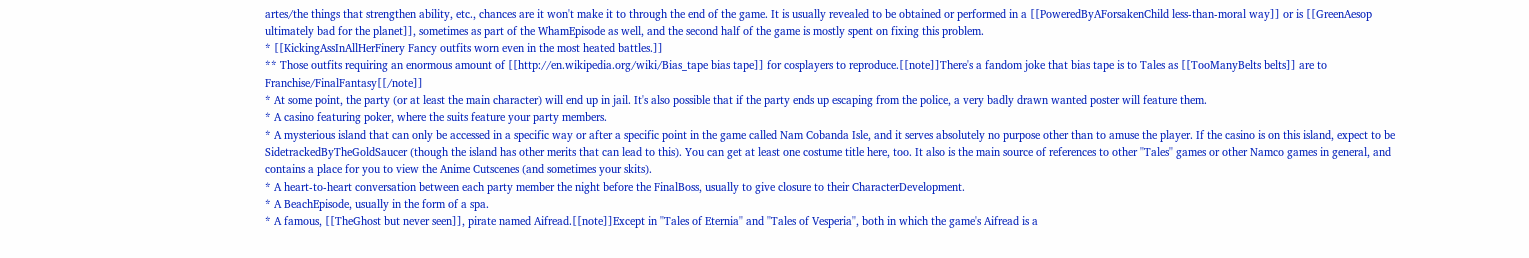artes/the things that strengthen ability, etc., chances are it won't make it to through the end of the game. It is usually revealed to be obtained or performed in a [[PoweredByAForsakenChild less-than-moral way]] or is [[GreenAesop ultimately bad for the planet]], sometimes as part of the WhamEpisode as well, and the second half of the game is mostly spent on fixing this problem.
* [[KickingAssInAllHerFinery Fancy outfits worn even in the most heated battles.]]
** Those outfits requiring an enormous amount of [[http://en.wikipedia.org/wiki/Bias_tape bias tape]] for cosplayers to reproduce.[[note]]There's a fandom joke that bias tape is to Tales as [[TooManyBelts belts]] are to Franchise/FinalFantasy[[/note]]
* At some point, the party (or at least the main character) will end up in jail. It's also possible that if the party ends up escaping from the police, a very badly drawn wanted poster will feature them.
* A casino featuring poker, where the suits feature your party members.
* A mysterious island that can only be accessed in a specific way or after a specific point in the game called Nam Cobanda Isle, and it serves absolutely no purpose other than to amuse the player. If the casino is on this island, expect to be SidetrackedByTheGoldSaucer (though the island has other merits that can lead to this). You can get at least one costume title here, too. It also is the main source of references to other ''Tales'' games or other Namco games in general, and contains a place for you to view the Anime Cutscenes (and sometimes your skits).
* A heart-to-heart conversation between each party member the night before the FinalBoss, usually to give closure to their CharacterDevelopment.
* A BeachEpisode, usually in the form of a spa.
* A famous, [[TheGhost but never seen]], pirate named Aifread.[[note]]Except in ''Tales of Eternia'' and ''Tales of Vesperia'', both in which the game's Aifread is a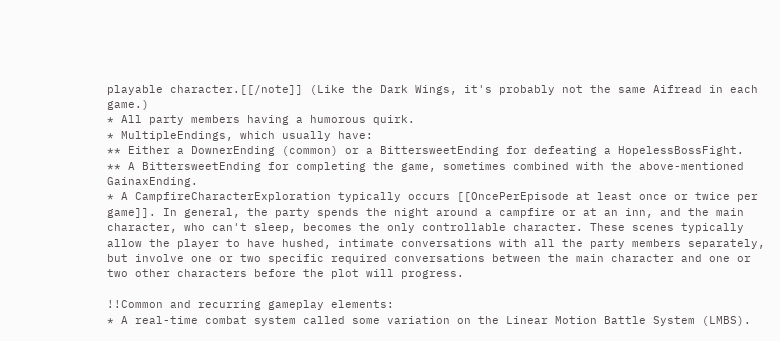playable character.[[/note]] (Like the Dark Wings, it's probably not the same Aifread in each game.)
* All party members having a humorous quirk.
* MultipleEndings, which usually have:
** Either a DownerEnding (common) or a BittersweetEnding for defeating a HopelessBossFight.
** A BittersweetEnding for completing the game, sometimes combined with the above-mentioned GainaxEnding.
* A CampfireCharacterExploration typically occurs [[OncePerEpisode at least once or twice per game]]. In general, the party spends the night around a campfire or at an inn, and the main character, who can't sleep, becomes the only controllable character. These scenes typically allow the player to have hushed, intimate conversations with all the party members separately, but involve one or two specific required conversations between the main character and one or two other characters before the plot will progress.

!!Common and recurring gameplay elements:
* A real-time combat system called some variation on the Linear Motion Battle System (LMBS).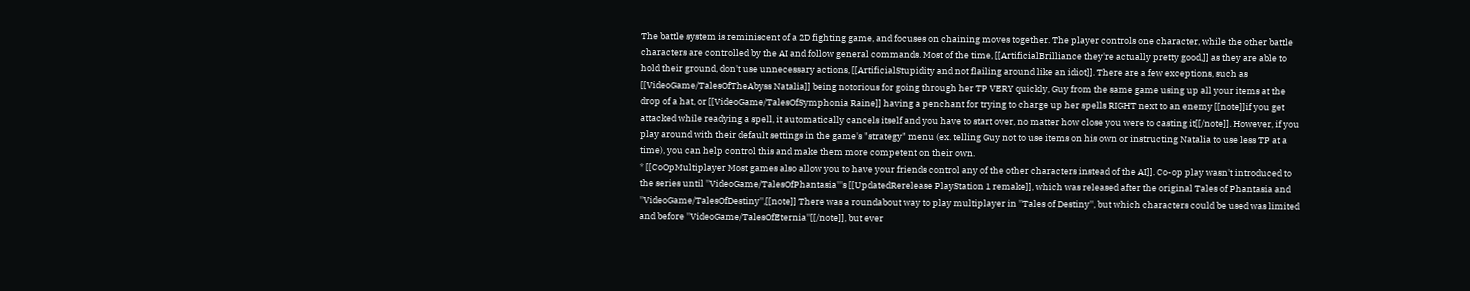The battle system is reminiscent of a 2D fighting game, and focuses on chaining moves together. The player controls one character, while the other battle characters are controlled by the AI and follow general commands. Most of the time, [[ArtificialBrilliance they're actually pretty good,]] as they are able to hold their ground, don't use unnecessary actions, [[ArtificialStupidity and not flailing around like an idiot]]. There are a few exceptions, such as [[VideoGame/TalesOfTheAbyss Natalia]] being notorious for going through her TP VERY quickly, Guy from the same game using up all your items at the drop of a hat, or [[VideoGame/TalesOfSymphonia Raine]] having a penchant for trying to charge up her spells RIGHT next to an enemy [[note]]if you get attacked while readying a spell, it automatically cancels itself and you have to start over, no matter how close you were to casting it[[/note]]. However, if you play around with their default settings in the game's "strategy" menu (ex. telling Guy not to use items on his own or instructing Natalia to use less TP at a time), you can help control this and make them more competent on their own.
* [[CoOpMultiplayer Most games also allow you to have your friends control any of the other characters instead of the AI]]. Co-op play wasn't introduced to the series until ''VideoGame/TalesOfPhantasia'''s [[UpdatedRerelease PlayStation 1 remake]], which was released after the original Tales of Phantasia and ''VideoGame/TalesOfDestiny'',[[note]] There was a roundabout way to play multiplayer in ''Tales of Destiny'', but which characters could be used was limited and before ''VideoGame/TalesOfEternia''[[/note]], but ever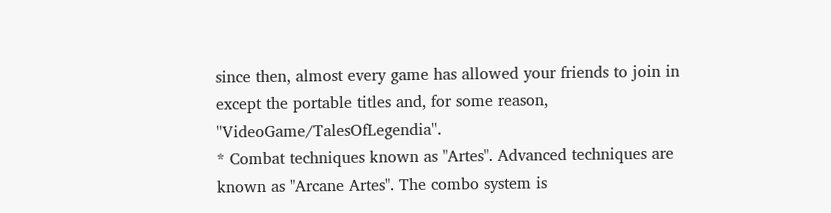since then, almost every game has allowed your friends to join in except the portable titles and, for some reason, ''VideoGame/TalesOfLegendia''.
* Combat techniques known as "Artes". Advanced techniques are known as "Arcane Artes". The combo system is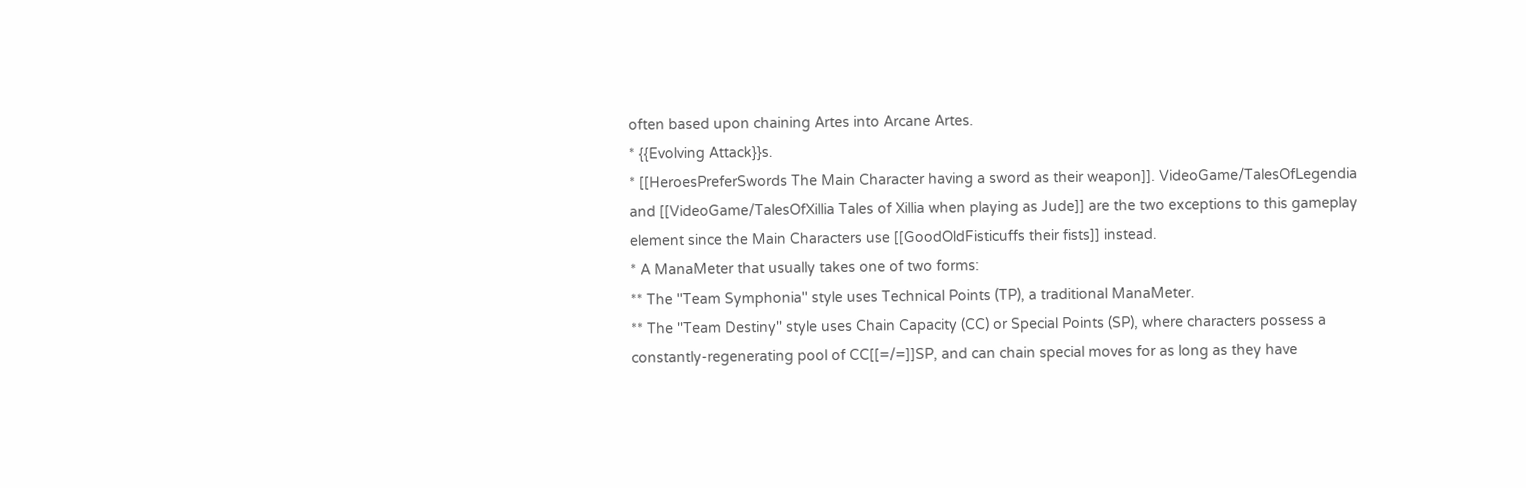often based upon chaining Artes into Arcane Artes.
* {{Evolving Attack}}s.
* [[HeroesPreferSwords The Main Character having a sword as their weapon]]. VideoGame/TalesOfLegendia and [[VideoGame/TalesOfXillia Tales of Xillia when playing as Jude]] are the two exceptions to this gameplay element since the Main Characters use [[GoodOldFisticuffs their fists]] instead.
* A ManaMeter that usually takes one of two forms:
** The ''Team Symphonia'' style uses Technical Points (TP), a traditional ManaMeter.
** The ''Team Destiny'' style uses Chain Capacity (CC) or Special Points (SP), where characters possess a constantly-regenerating pool of CC[[=/=]]SP, and can chain special moves for as long as they have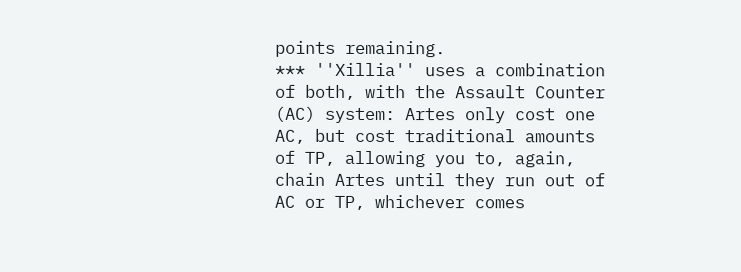points remaining.
*** ''Xillia'' uses a combination of both, with the Assault Counter (AC) system: Artes only cost one AC, but cost traditional amounts of TP, allowing you to, again, chain Artes until they run out of AC or TP, whichever comes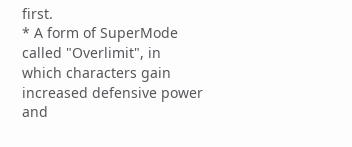first.
* A form of SuperMode called "Overlimit", in which characters gain increased defensive power and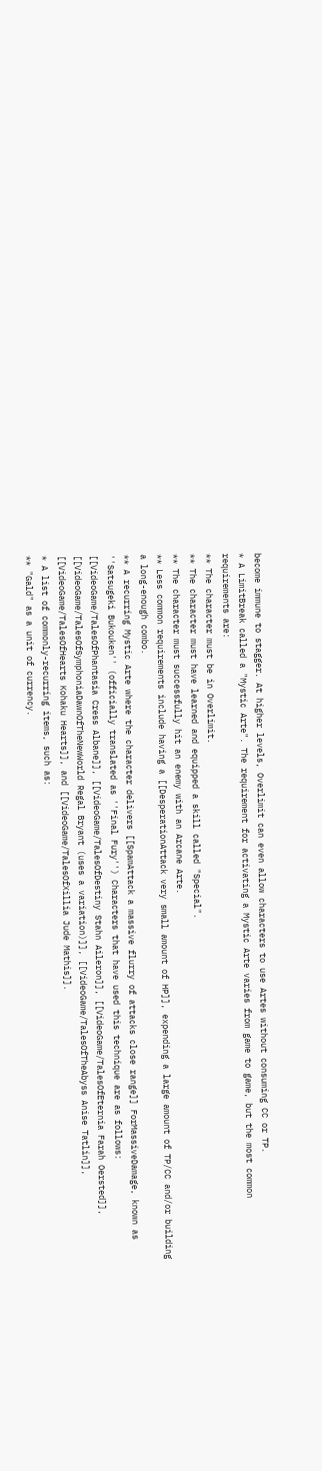become immune to stagger. At higher levels, Overlimit can even allow characters to use Artes without consuming CC or TP.
* A LimitBreak called a "Mystic Arte". The requirement for activating a Mystic Arte varies from game to game, but the most common requirements are:
** The character must be in Overlimit.
** The character must have learned and equipped a skill called "Special".
** The character must successfully hit an enemy with an Arcane Arte.
** Less common requirements include having a [[DesperationAttack very small amount of HP]], expending a large amount of TP/CC and/or building a long-enough combo.
** A recurring Mystic Arte where the character delivers [[SpamAttack a massive flurry of attacks close range]] ForMassiveDamage, known as ''Satsugeki Bukouken'' (officially translated as ''Final Fury'') Characters that have used this technique are as follows: [[VideoGame/TalesOfPhantasia Cress Albane]], [[VideoGame/TalesOfDestiny Stahn Aileron]], [[VideoGame/TalesOfEternia Farah Oersted]], [[VideoGame/TalesOfSymphoniaDawnOfTheNewWorld Regal Bryant (uses a variation)]], [[VideoGame/TalesOfTheAbyss Anise Tatlin]], [[VideoGame/TalesOfHearts Kohaku Hearts]], and [[VideoGame/TalesOfXillia Jude Mathis]].
* A list of commonly-recurring items, such as:
** "Gald" as a unit of currency.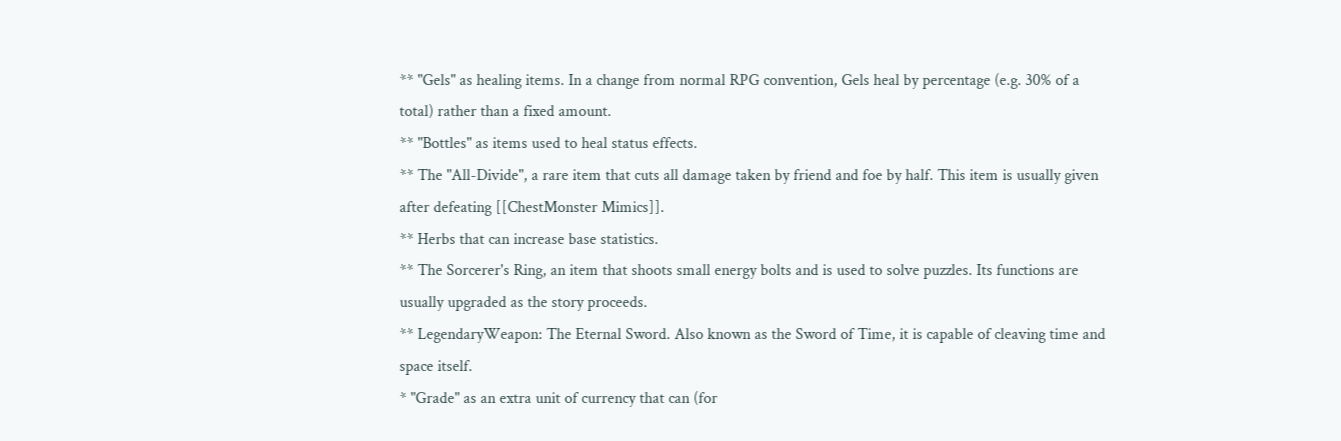** "Gels" as healing items. In a change from normal RPG convention, Gels heal by percentage (e.g. 30% of a total) rather than a fixed amount.
** "Bottles" as items used to heal status effects.
** The "All-Divide", a rare item that cuts all damage taken by friend and foe by half. This item is usually given after defeating [[ChestMonster Mimics]].
** Herbs that can increase base statistics.
** The Sorcerer's Ring, an item that shoots small energy bolts and is used to solve puzzles. Its functions are usually upgraded as the story proceeds.
** LegendaryWeapon: The Eternal Sword. Also known as the Sword of Time, it is capable of cleaving time and space itself.
* "Grade" as an extra unit of currency that can (for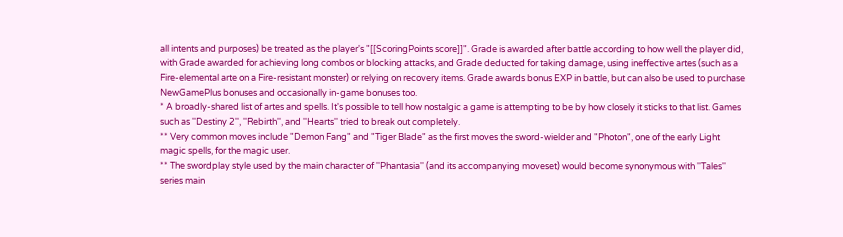all intents and purposes) be treated as the player's "[[ScoringPoints score]]". Grade is awarded after battle according to how well the player did, with Grade awarded for achieving long combos or blocking attacks, and Grade deducted for taking damage, using ineffective artes (such as a Fire-elemental arte on a Fire-resistant monster) or relying on recovery items. Grade awards bonus EXP in battle, but can also be used to purchase NewGamePlus bonuses and occasionally in-game bonuses too.
* A broadly-shared list of artes and spells. It's possible to tell how nostalgic a game is attempting to be by how closely it sticks to that list. Games such as ''Destiny 2'', ''Rebirth'', and ''Hearts'' tried to break out completely.
** Very common moves include "Demon Fang" and "Tiger Blade" as the first moves the sword-wielder and "Photon", one of the early Light magic spells, for the magic user.
** The swordplay style used by the main character of ''Phantasia'' (and its accompanying moveset) would become synonymous with ''Tales'' series main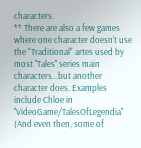characters.
** There are also a few games where one character doesn't use the "Traditional" artes used by most ''Tales'' series main characters...but another character does. Examples include Chloe in ''VideoGame/TalesOfLegendia'' (And even then, some of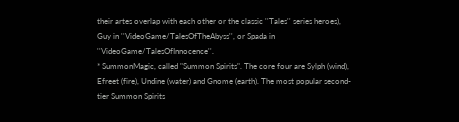their artes overlap with each other or the classic ''Tales'' series heroes), Guy in ''VideoGame/TalesOfTheAbyss'', or Spada in ''VideoGame/TalesOfInnocence''.
* SummonMagic, called "Summon Spirits". The core four are Sylph (wind), Efreet (fire), Undine (water) and Gnome (earth). The most popular second-tier Summon Spirits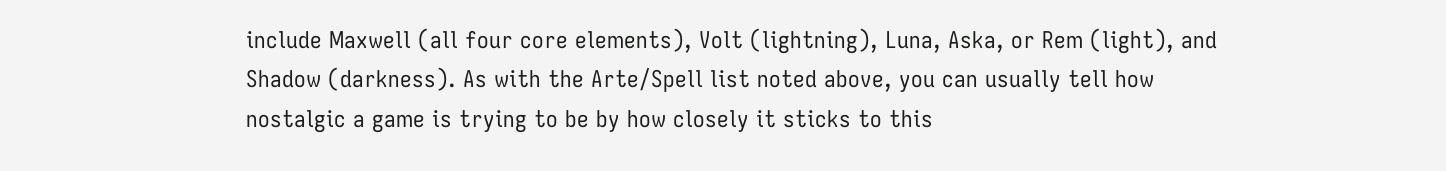include Maxwell (all four core elements), Volt (lightning), Luna, Aska, or Rem (light), and Shadow (darkness). As with the Arte/Spell list noted above, you can usually tell how nostalgic a game is trying to be by how closely it sticks to this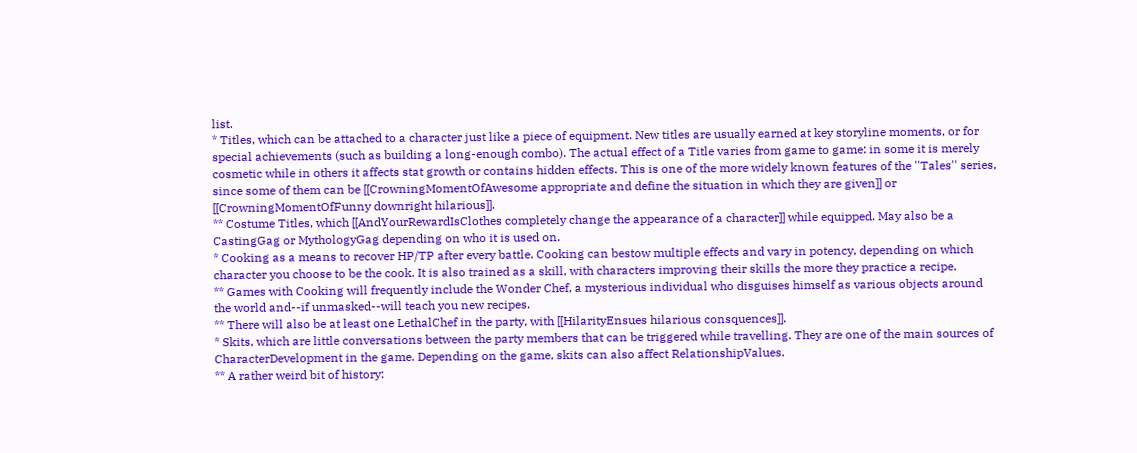list.
* Titles, which can be attached to a character just like a piece of equipment. New titles are usually earned at key storyline moments, or for special achievements (such as building a long-enough combo). The actual effect of a Title varies from game to game: in some it is merely cosmetic while in others it affects stat growth or contains hidden effects. This is one of the more widely known features of the ''Tales'' series, since some of them can be [[CrowningMomentOfAwesome appropriate and define the situation in which they are given]] or [[CrowningMomentOfFunny downright hilarious]].
** Costume Titles, which [[AndYourRewardIsClothes completely change the appearance of a character]] while equipped. May also be a CastingGag or MythologyGag depending on who it is used on.
* Cooking as a means to recover HP/TP after every battle. Cooking can bestow multiple effects and vary in potency, depending on which character you choose to be the cook. It is also trained as a skill, with characters improving their skills the more they practice a recipe.
** Games with Cooking will frequently include the Wonder Chef, a mysterious individual who disguises himself as various objects around the world and--if unmasked--will teach you new recipes.
** There will also be at least one LethalChef in the party, with [[HilarityEnsues hilarious consquences]].
* Skits, which are little conversations between the party members that can be triggered while travelling. They are one of the main sources of CharacterDevelopment in the game. Depending on the game, skits can also affect RelationshipValues.
** A rather weird bit of history: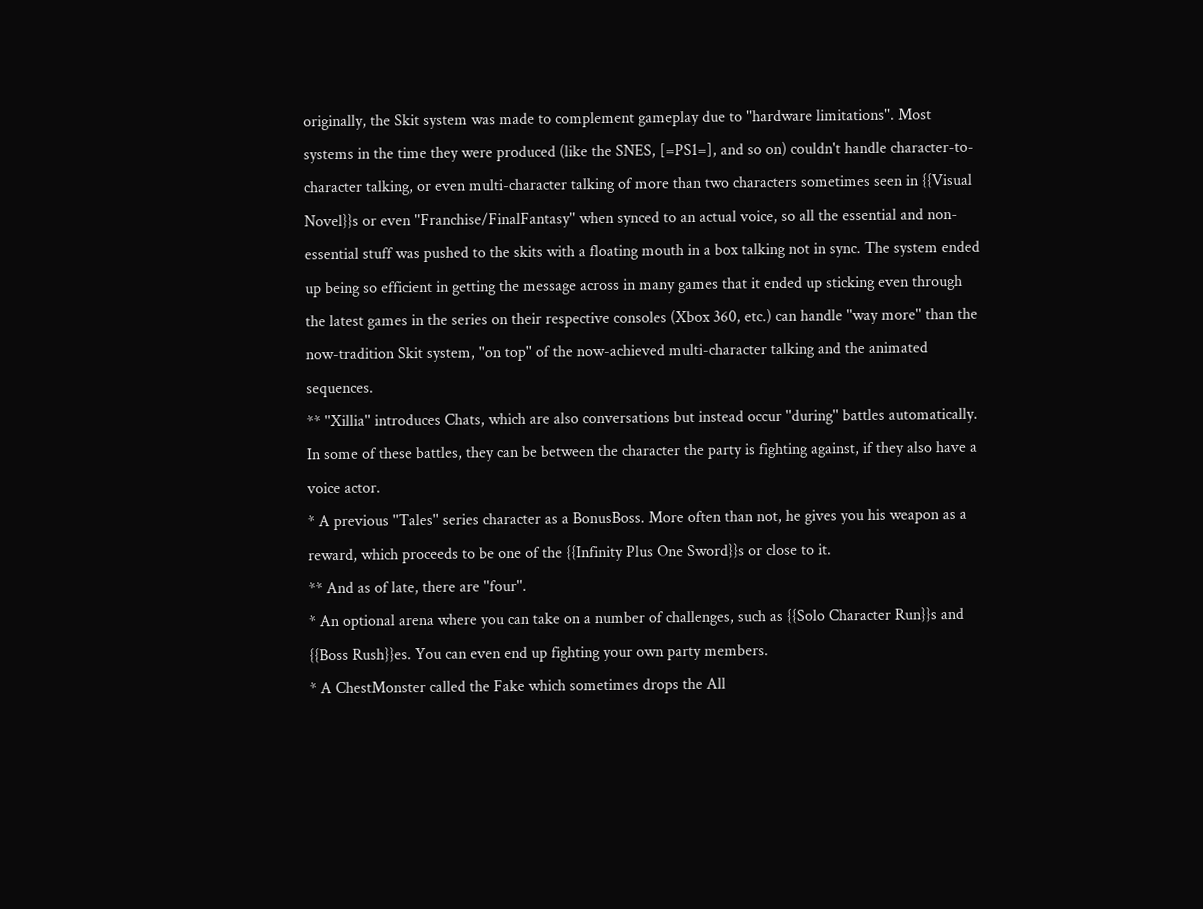originally, the Skit system was made to complement gameplay due to ''hardware limitations''. Most systems in the time they were produced (like the SNES, [=PS1=], and so on) couldn't handle character-to-character talking, or even multi-character talking of more than two characters sometimes seen in {{Visual Novel}}s or even ''Franchise/FinalFantasy'' when synced to an actual voice, so all the essential and non-essential stuff was pushed to the skits with a floating mouth in a box talking not in sync. The system ended up being so efficient in getting the message across in many games that it ended up sticking even through the latest games in the series on their respective consoles (Xbox 360, etc.) can handle ''way more'' than the now-tradition Skit system, ''on top'' of the now-achieved multi-character talking and the animated sequences.
** ''Xillia'' introduces Chats, which are also conversations but instead occur ''during'' battles automatically. In some of these battles, they can be between the character the party is fighting against, if they also have a voice actor.
* A previous ''Tales'' series character as a BonusBoss. More often than not, he gives you his weapon as a reward, which proceeds to be one of the {{Infinity Plus One Sword}}s or close to it.
** And as of late, there are ''four''.
* An optional arena where you can take on a number of challenges, such as {{Solo Character Run}}s and {{Boss Rush}}es. You can even end up fighting your own party members.
* A ChestMonster called the Fake which sometimes drops the All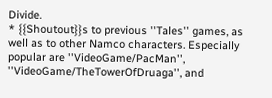Divide.
* {{Shoutout}}s to previous ''Tales'' games, as well as to other Namco characters. Especially popular are ''VideoGame/PacMan'', ''VideoGame/TheTowerOfDruaga'', and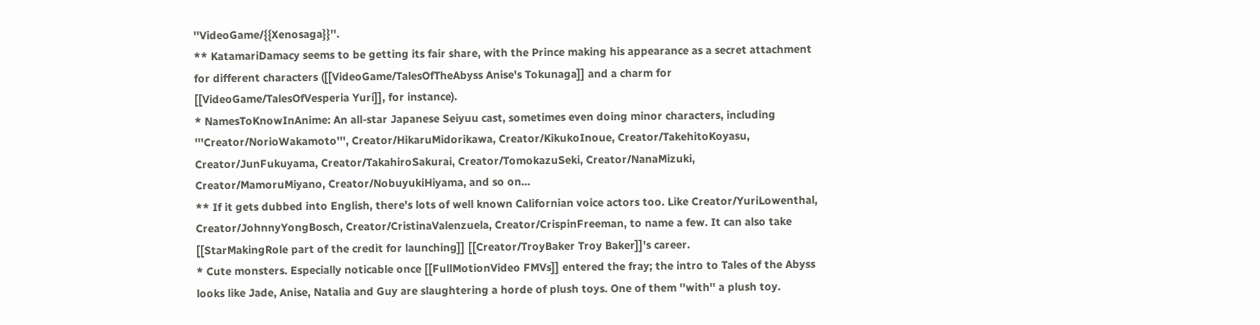''VideoGame/{{Xenosaga}}''.
** KatamariDamacy seems to be getting its fair share, with the Prince making his appearance as a secret attachment for different characters ([[VideoGame/TalesOfTheAbyss Anise's Tokunaga]] and a charm for [[VideoGame/TalesOfVesperia Yuri]], for instance).
* NamesToKnowInAnime: An all-star Japanese Seiyuu cast, sometimes even doing minor characters, including '''Creator/NorioWakamoto''', Creator/HikaruMidorikawa, Creator/KikukoInoue, Creator/TakehitoKoyasu, Creator/JunFukuyama, Creator/TakahiroSakurai, Creator/TomokazuSeki, Creator/NanaMizuki, Creator/MamoruMiyano, Creator/NobuyukiHiyama, and so on...
** If it gets dubbed into English, there's lots of well known Californian voice actors too. Like Creator/YuriLowenthal, Creator/JohnnyYongBosch, Creator/CristinaValenzuela, Creator/CrispinFreeman, to name a few. It can also take [[StarMakingRole part of the credit for launching]] [[Creator/TroyBaker Troy Baker]]'s career.
* Cute monsters. Especially noticable once [[FullMotionVideo FMVs]] entered the fray; the intro to Tales of the Abyss looks like Jade, Anise, Natalia and Guy are slaughtering a horde of plush toys. One of them ''with'' a plush toy.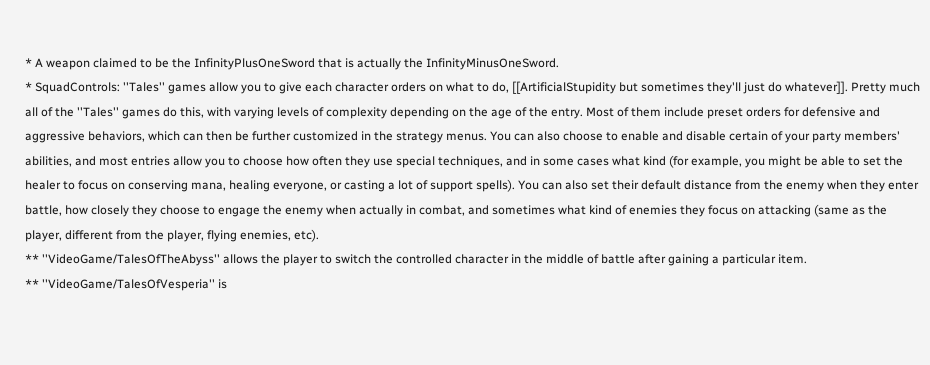* A weapon claimed to be the InfinityPlusOneSword that is actually the InfinityMinusOneSword.
* SquadControls: ''Tales'' games allow you to give each character orders on what to do, [[ArtificialStupidity but sometimes they'll just do whatever]]. Pretty much all of the ''Tales'' games do this, with varying levels of complexity depending on the age of the entry. Most of them include preset orders for defensive and aggressive behaviors, which can then be further customized in the strategy menus. You can also choose to enable and disable certain of your party members' abilities, and most entries allow you to choose how often they use special techniques, and in some cases what kind (for example, you might be able to set the healer to focus on conserving mana, healing everyone, or casting a lot of support spells). You can also set their default distance from the enemy when they enter battle, how closely they choose to engage the enemy when actually in combat, and sometimes what kind of enemies they focus on attacking (same as the player, different from the player, flying enemies, etc).
** ''VideoGame/TalesOfTheAbyss'' allows the player to switch the controlled character in the middle of battle after gaining a particular item.
** ''VideoGame/TalesOfVesperia'' is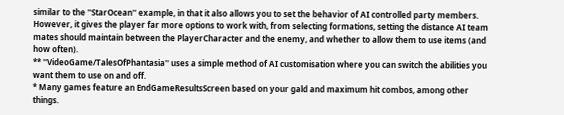similar to the ''StarOcean'' example, in that it also allows you to set the behavior of AI controlled party members. However, it gives the player far more options to work with, from selecting formations, setting the distance AI team mates should maintain between the PlayerCharacter and the enemy, and whether to allow them to use items (and how often).
** ''VideoGame/TalesOfPhantasia'' uses a simple method of AI customisation where you can switch the abilities you want them to use on and off.
* Many games feature an EndGameResultsScreen based on your gald and maximum hit combos, among other things.